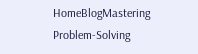HomeBlogMastering Problem-Solving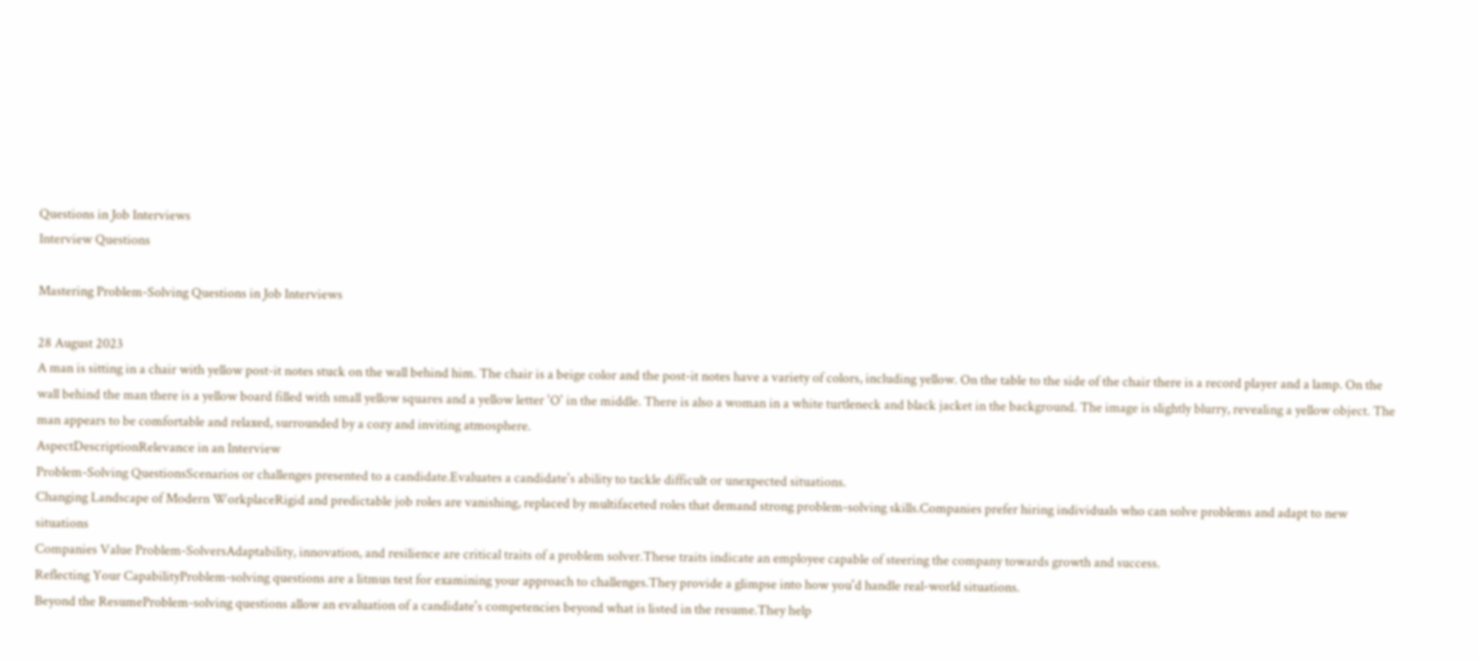Questions in Job Interviews
Interview Questions

Mastering Problem-Solving Questions in Job Interviews

28 August 2023
A man is sitting in a chair with yellow post-it notes stuck on the wall behind him. The chair is a beige color and the post-it notes have a variety of colors, including yellow. On the table to the side of the chair there is a record player and a lamp. On the wall behind the man there is a yellow board filled with small yellow squares and a yellow letter 'O' in the middle. There is also a woman in a white turtleneck and black jacket in the background. The image is slightly blurry, revealing a yellow object. The man appears to be comfortable and relaxed, surrounded by a cozy and inviting atmosphere.
AspectDescriptionRelevance in an Interview
Problem-Solving QuestionsScenarios or challenges presented to a candidate.Evaluates a candidate's ability to tackle difficult or unexpected situations.
Changing Landscape of Modern WorkplaceRigid and predictable job roles are vanishing, replaced by multifaceted roles that demand strong problem-solving skills.Companies prefer hiring individuals who can solve problems and adapt to new situations
Companies Value Problem-SolversAdaptability, innovation, and resilience are critical traits of a problem solver.These traits indicate an employee capable of steering the company towards growth and success.
Reflecting Your CapabilityProblem-solving questions are a litmus test for examining your approach to challenges.They provide a glimpse into how you'd handle real-world situations.
Beyond the ResumeProblem-solving questions allow an evaluation of a candidate's competencies beyond what is listed in the resume.They help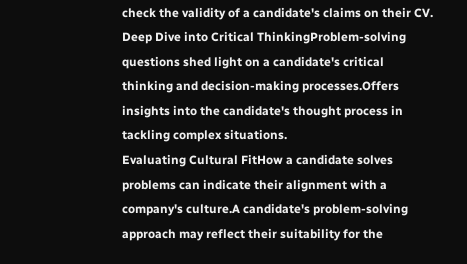check the validity of a candidate's claims on their CV.
Deep Dive into Critical ThinkingProblem-solving questions shed light on a candidate's critical thinking and decision-making processes.Offers insights into the candidate's thought process in tackling complex situations.
Evaluating Cultural FitHow a candidate solves problems can indicate their alignment with a company's culture.A candidate's problem-solving approach may reflect their suitability for the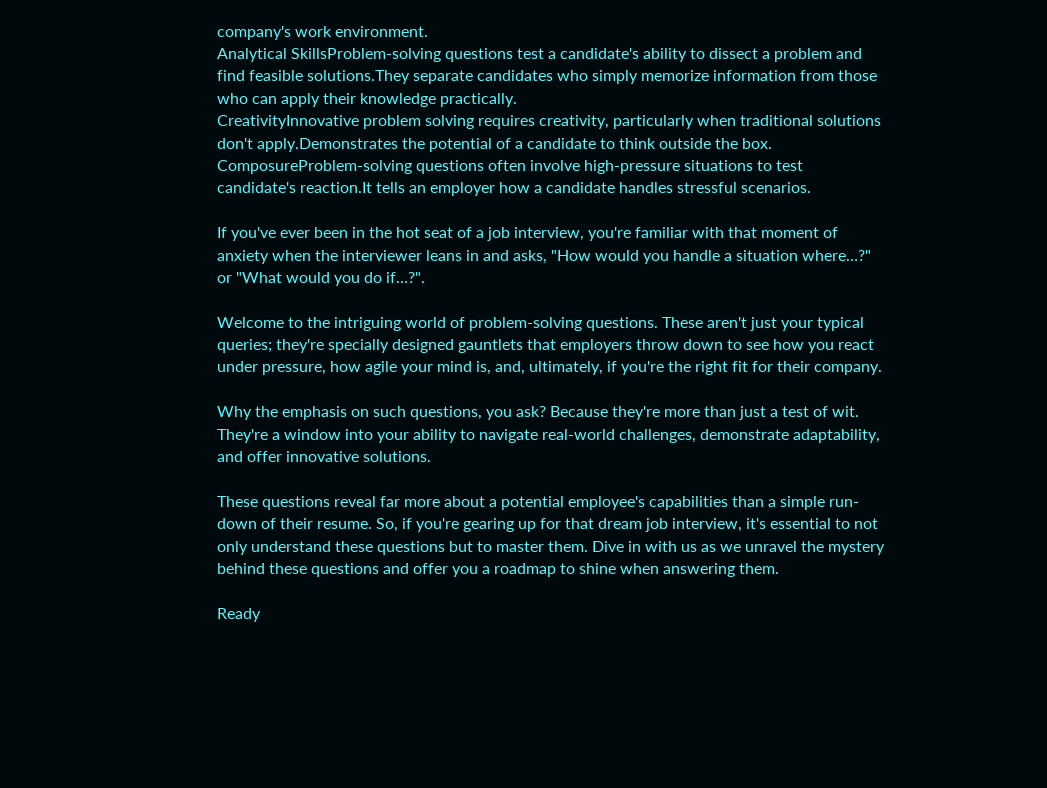company's work environment.
Analytical SkillsProblem-solving questions test a candidate's ability to dissect a problem and find feasible solutions.They separate candidates who simply memorize information from those who can apply their knowledge practically.
CreativityInnovative problem solving requires creativity, particularly when traditional solutions don't apply.Demonstrates the potential of a candidate to think outside the box.
ComposureProblem-solving questions often involve high-pressure situations to test candidate's reaction.It tells an employer how a candidate handles stressful scenarios.

If you've ever been in the hot seat of a job interview, you're familiar with that moment of anxiety when the interviewer leans in and asks, "How would you handle a situation where…?" or "What would you do if…?".

Welcome to the intriguing world of problem-solving questions. These aren't just your typical queries; they're specially designed gauntlets that employers throw down to see how you react under pressure, how agile your mind is, and, ultimately, if you're the right fit for their company.

Why the emphasis on such questions, you ask? Because they're more than just a test of wit. They're a window into your ability to navigate real-world challenges, demonstrate adaptability, and offer innovative solutions.

These questions reveal far more about a potential employee's capabilities than a simple run-down of their resume. So, if you're gearing up for that dream job interview, it's essential to not only understand these questions but to master them. Dive in with us as we unravel the mystery behind these questions and offer you a roadmap to shine when answering them.

Ready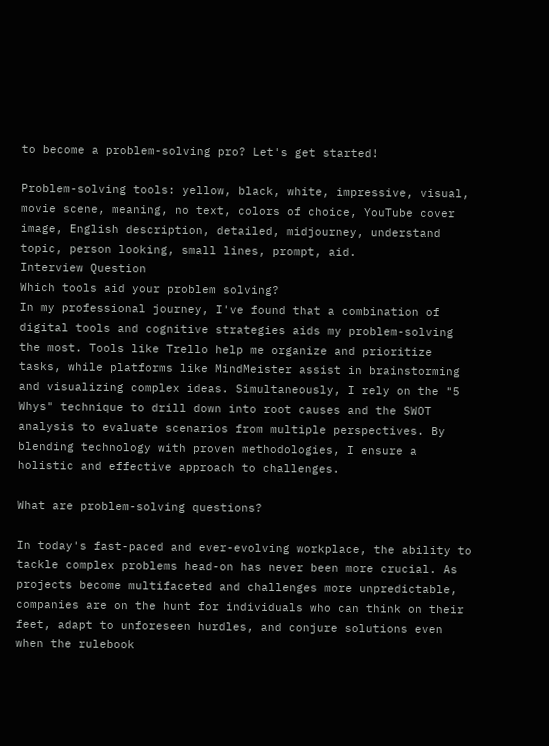to become a problem-solving pro? Let's get started!

Problem-solving tools: yellow, black, white, impressive, visual, movie scene, meaning, no text, colors of choice, YouTube cover image, English description, detailed, midjourney, understand topic, person looking, small lines, prompt, aid.
Interview Question
Which tools aid your problem solving?
In my professional journey, I've found that a combination of digital tools and cognitive strategies aids my problem-solving the most. Tools like Trello help me organize and prioritize tasks, while platforms like MindMeister assist in brainstorming and visualizing complex ideas. Simultaneously, I rely on the "5 Whys" technique to drill down into root causes and the SWOT analysis to evaluate scenarios from multiple perspectives. By blending technology with proven methodologies, I ensure a holistic and effective approach to challenges.

What are problem-solving questions?

In today's fast-paced and ever-evolving workplace, the ability to tackle complex problems head-on has never been more crucial. As projects become multifaceted and challenges more unpredictable, companies are on the hunt for individuals who can think on their feet, adapt to unforeseen hurdles, and conjure solutions even when the rulebook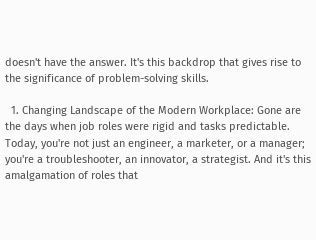doesn't have the answer. It's this backdrop that gives rise to the significance of problem-solving skills.

  1. Changing Landscape of the Modern Workplace: Gone are the days when job roles were rigid and tasks predictable. Today, you're not just an engineer, a marketer, or a manager; you're a troubleshooter, an innovator, a strategist. And it's this amalgamation of roles that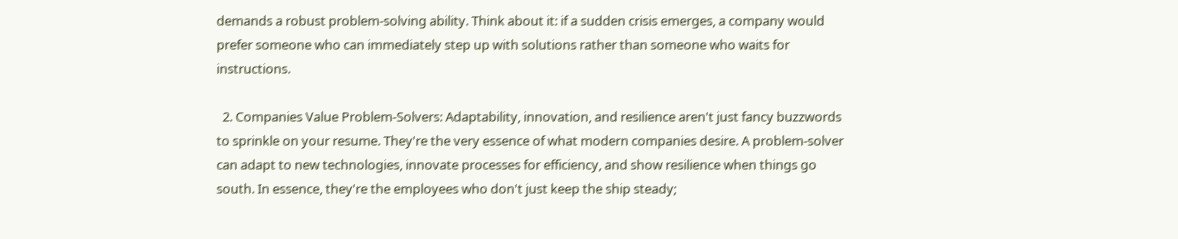demands a robust problem-solving ability. Think about it: if a sudden crisis emerges, a company would prefer someone who can immediately step up with solutions rather than someone who waits for instructions.

  2. Companies Value Problem-Solvers: Adaptability, innovation, and resilience aren't just fancy buzzwords to sprinkle on your resume. They're the very essence of what modern companies desire. A problem-solver can adapt to new technologies, innovate processes for efficiency, and show resilience when things go south. In essence, they're the employees who don't just keep the ship steady;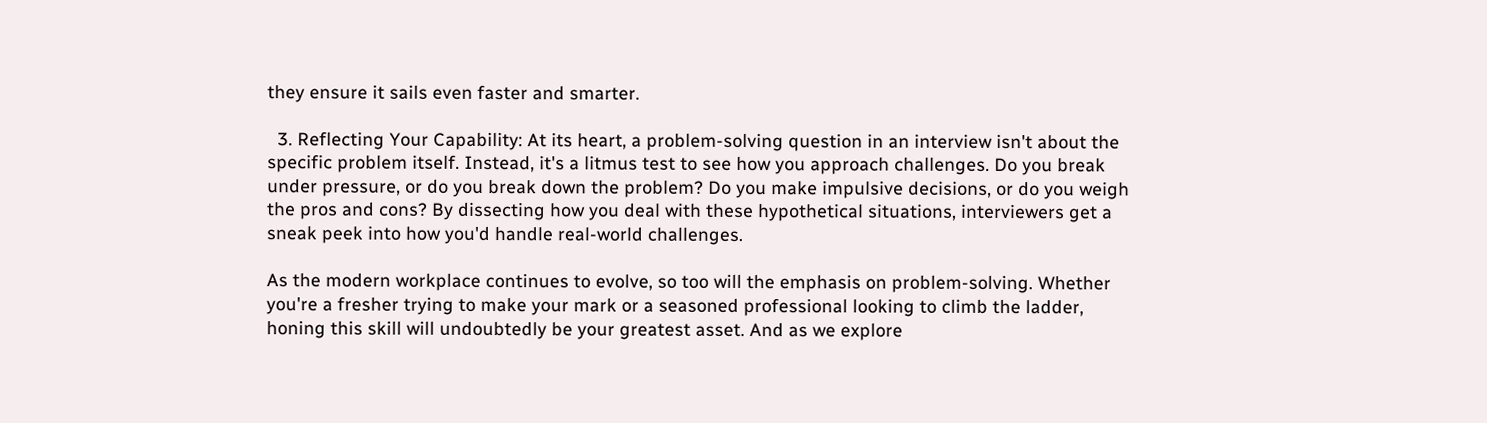they ensure it sails even faster and smarter.

  3. Reflecting Your Capability: At its heart, a problem-solving question in an interview isn't about the specific problem itself. Instead, it's a litmus test to see how you approach challenges. Do you break under pressure, or do you break down the problem? Do you make impulsive decisions, or do you weigh the pros and cons? By dissecting how you deal with these hypothetical situations, interviewers get a sneak peek into how you'd handle real-world challenges.

As the modern workplace continues to evolve, so too will the emphasis on problem-solving. Whether you're a fresher trying to make your mark or a seasoned professional looking to climb the ladder, honing this skill will undoubtedly be your greatest asset. And as we explore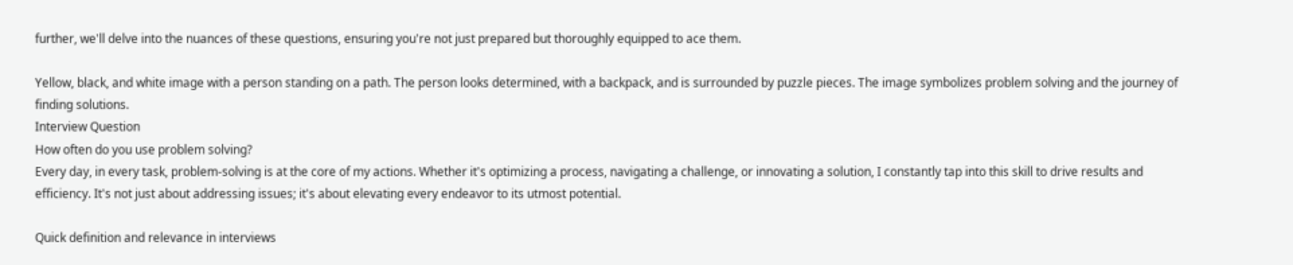further, we'll delve into the nuances of these questions, ensuring you're not just prepared but thoroughly equipped to ace them.

Yellow, black, and white image with a person standing on a path. The person looks determined, with a backpack, and is surrounded by puzzle pieces. The image symbolizes problem solving and the journey of finding solutions.
Interview Question
How often do you use problem solving?
Every day, in every task, problem-solving is at the core of my actions. Whether it's optimizing a process, navigating a challenge, or innovating a solution, I constantly tap into this skill to drive results and efficiency. It's not just about addressing issues; it's about elevating every endeavor to its utmost potential.

Quick definition and relevance in interviews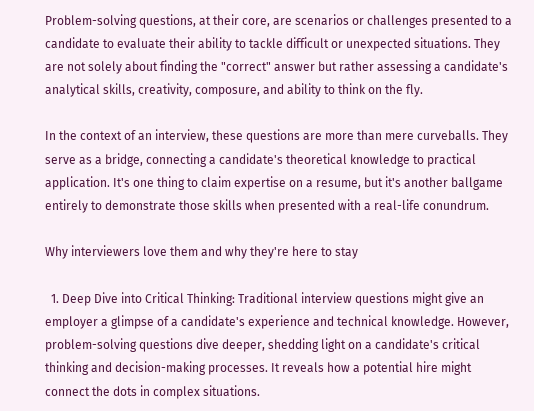Problem-solving questions, at their core, are scenarios or challenges presented to a candidate to evaluate their ability to tackle difficult or unexpected situations. They are not solely about finding the "correct" answer but rather assessing a candidate's analytical skills, creativity, composure, and ability to think on the fly.

In the context of an interview, these questions are more than mere curveballs. They serve as a bridge, connecting a candidate's theoretical knowledge to practical application. It's one thing to claim expertise on a resume, but it's another ballgame entirely to demonstrate those skills when presented with a real-life conundrum.

Why interviewers love them and why they're here to stay

  1. Deep Dive into Critical Thinking: Traditional interview questions might give an employer a glimpse of a candidate's experience and technical knowledge. However, problem-solving questions dive deeper, shedding light on a candidate's critical thinking and decision-making processes. It reveals how a potential hire might connect the dots in complex situations.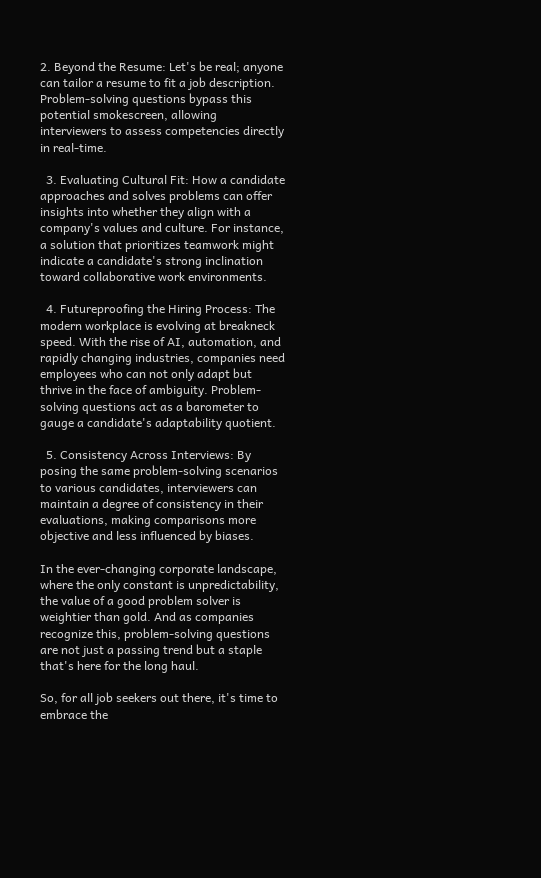2. Beyond the Resume: Let's be real; anyone can tailor a resume to fit a job description. Problem-solving questions bypass this potential smokescreen, allowing interviewers to assess competencies directly in real-time.

  3. Evaluating Cultural Fit: How a candidate approaches and solves problems can offer insights into whether they align with a company's values and culture. For instance, a solution that prioritizes teamwork might indicate a candidate's strong inclination toward collaborative work environments.

  4. Futureproofing the Hiring Process: The modern workplace is evolving at breakneck speed. With the rise of AI, automation, and rapidly changing industries, companies need employees who can not only adapt but thrive in the face of ambiguity. Problem-solving questions act as a barometer to gauge a candidate's adaptability quotient.

  5. Consistency Across Interviews: By posing the same problem-solving scenarios to various candidates, interviewers can maintain a degree of consistency in their evaluations, making comparisons more objective and less influenced by biases.

In the ever-changing corporate landscape, where the only constant is unpredictability, the value of a good problem solver is weightier than gold. And as companies recognize this, problem-solving questions are not just a passing trend but a staple that's here for the long haul.

So, for all job seekers out there, it's time to embrace the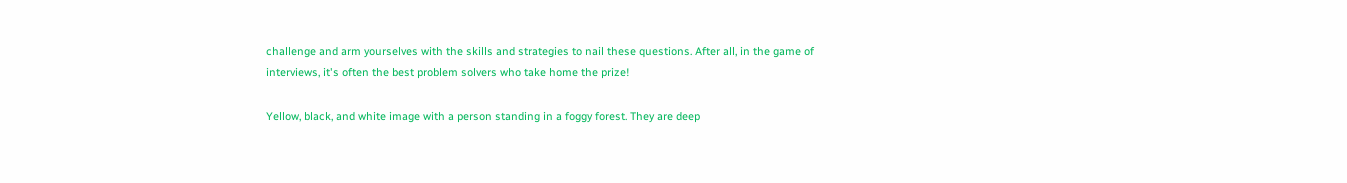challenge and arm yourselves with the skills and strategies to nail these questions. After all, in the game of interviews, it's often the best problem solvers who take home the prize!

Yellow, black, and white image with a person standing in a foggy forest. They are deep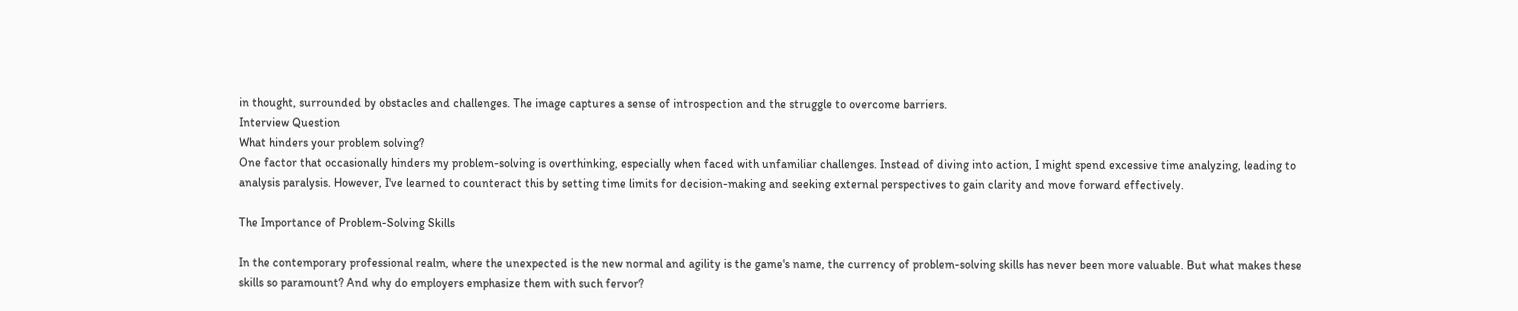in thought, surrounded by obstacles and challenges. The image captures a sense of introspection and the struggle to overcome barriers.
Interview Question
What hinders your problem solving?
One factor that occasionally hinders my problem-solving is overthinking, especially when faced with unfamiliar challenges. Instead of diving into action, I might spend excessive time analyzing, leading to analysis paralysis. However, I've learned to counteract this by setting time limits for decision-making and seeking external perspectives to gain clarity and move forward effectively.

The Importance of Problem-Solving Skills

In the contemporary professional realm, where the unexpected is the new normal and agility is the game's name, the currency of problem-solving skills has never been more valuable. But what makes these skills so paramount? And why do employers emphasize them with such fervor?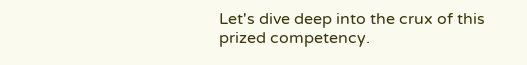Let's dive deep into the crux of this prized competency.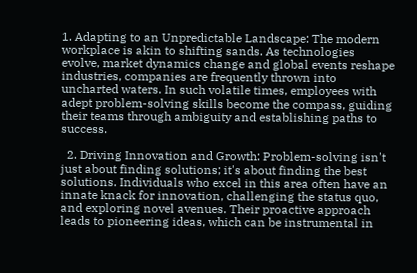1. Adapting to an Unpredictable Landscape: The modern workplace is akin to shifting sands. As technologies evolve, market dynamics change and global events reshape industries, companies are frequently thrown into uncharted waters. In such volatile times, employees with adept problem-solving skills become the compass, guiding their teams through ambiguity and establishing paths to success.

  2. Driving Innovation and Growth: Problem-solving isn't just about finding solutions; it's about finding the best solutions. Individuals who excel in this area often have an innate knack for innovation, challenging the status quo, and exploring novel avenues. Their proactive approach leads to pioneering ideas, which can be instrumental in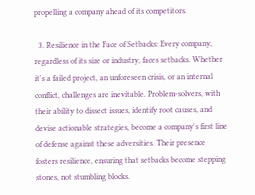propelling a company ahead of its competitors.

  3. Resilience in the Face of Setbacks: Every company, regardless of its size or industry, faces setbacks. Whether it's a failed project, an unforeseen crisis, or an internal conflict, challenges are inevitable. Problem-solvers, with their ability to dissect issues, identify root causes, and devise actionable strategies, become a company's first line of defense against these adversities. Their presence fosters resilience, ensuring that setbacks become stepping stones, not stumbling blocks.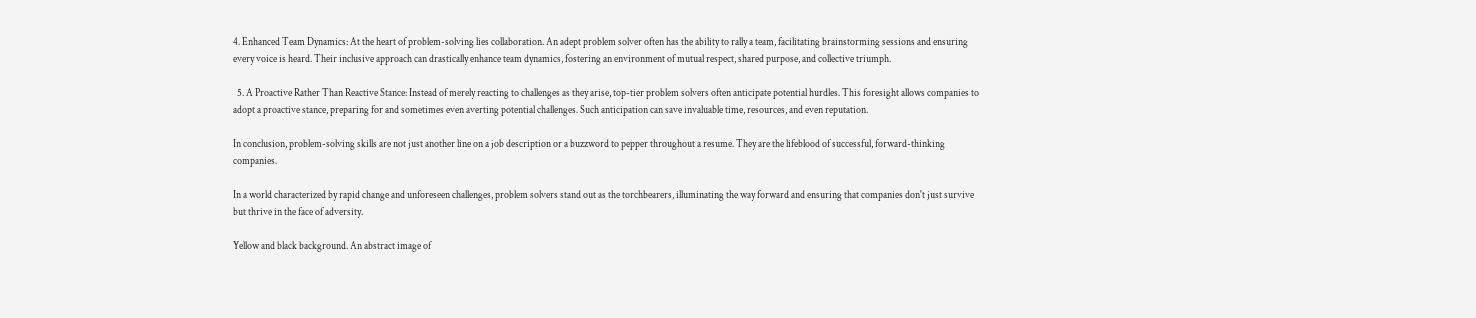4. Enhanced Team Dynamics: At the heart of problem-solving lies collaboration. An adept problem solver often has the ability to rally a team, facilitating brainstorming sessions and ensuring every voice is heard. Their inclusive approach can drastically enhance team dynamics, fostering an environment of mutual respect, shared purpose, and collective triumph.

  5. A Proactive Rather Than Reactive Stance: Instead of merely reacting to challenges as they arise, top-tier problem solvers often anticipate potential hurdles. This foresight allows companies to adopt a proactive stance, preparing for and sometimes even averting potential challenges. Such anticipation can save invaluable time, resources, and even reputation.

In conclusion, problem-solving skills are not just another line on a job description or a buzzword to pepper throughout a resume. They are the lifeblood of successful, forward-thinking companies.

In a world characterized by rapid change and unforeseen challenges, problem solvers stand out as the torchbearers, illuminating the way forward and ensuring that companies don't just survive but thrive in the face of adversity.

Yellow and black background. An abstract image of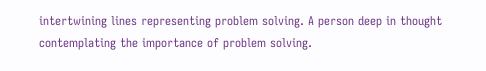intertwining lines representing problem solving. A person deep in thought contemplating the importance of problem solving.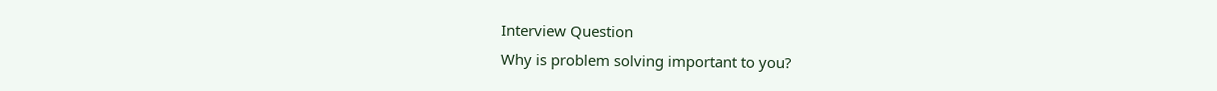Interview Question
Why is problem solving important to you?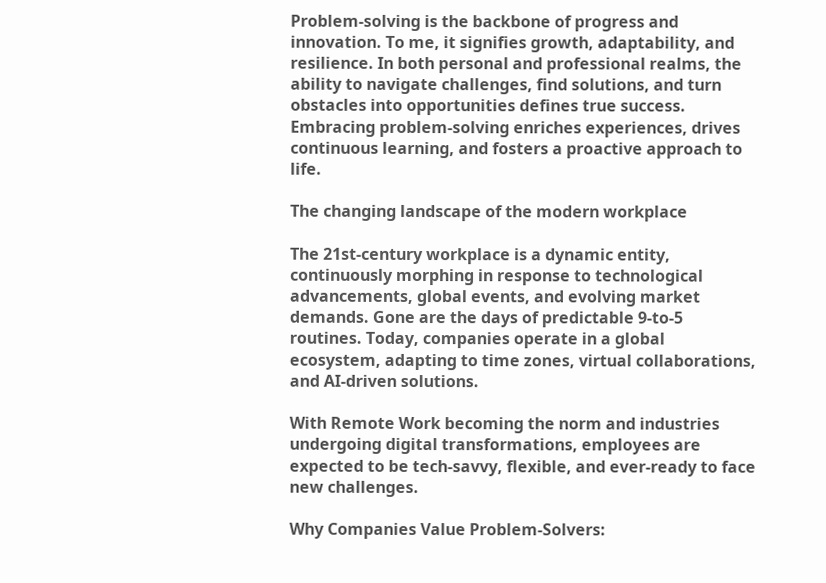Problem-solving is the backbone of progress and innovation. To me, it signifies growth, adaptability, and resilience. In both personal and professional realms, the ability to navigate challenges, find solutions, and turn obstacles into opportunities defines true success. Embracing problem-solving enriches experiences, drives continuous learning, and fosters a proactive approach to life.

The changing landscape of the modern workplace

The 21st-century workplace is a dynamic entity, continuously morphing in response to technological advancements, global events, and evolving market demands. Gone are the days of predictable 9-to-5 routines. Today, companies operate in a global ecosystem, adapting to time zones, virtual collaborations, and AI-driven solutions.

With Remote Work becoming the norm and industries undergoing digital transformations, employees are expected to be tech-savvy, flexible, and ever-ready to face new challenges.

Why Companies Value Problem-Solvers: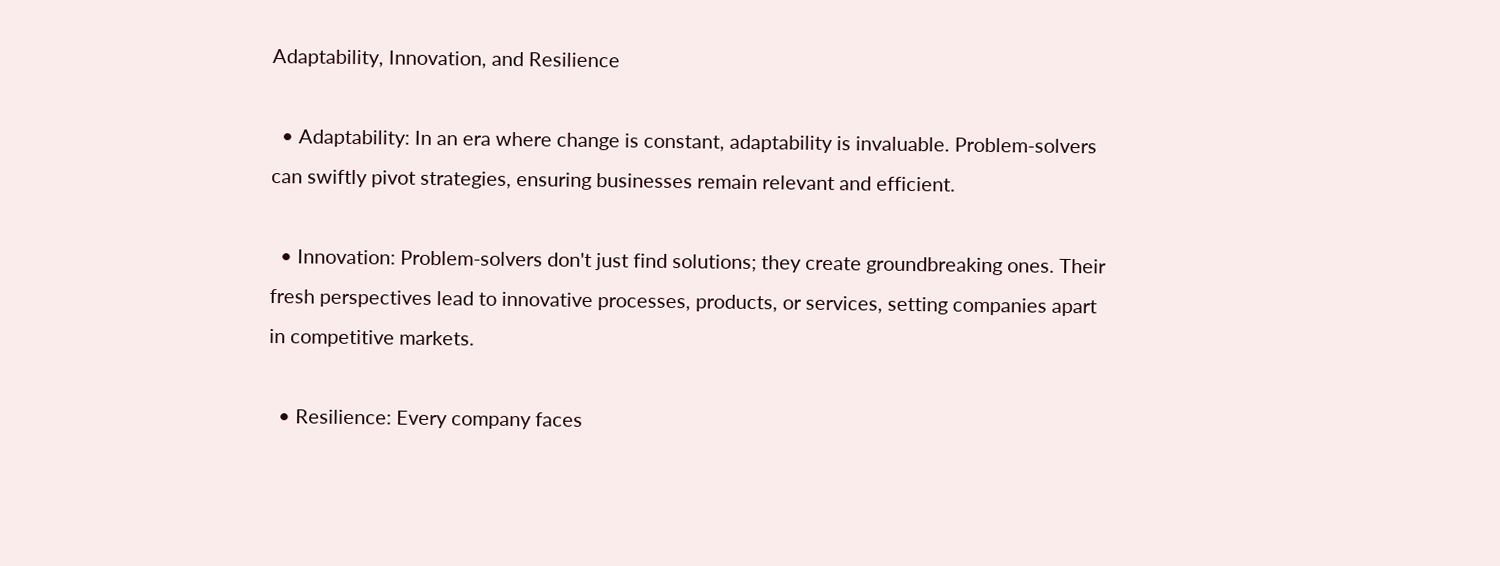Adaptability, Innovation, and Resilience

  • Adaptability: In an era where change is constant, adaptability is invaluable. Problem-solvers can swiftly pivot strategies, ensuring businesses remain relevant and efficient.

  • Innovation: Problem-solvers don't just find solutions; they create groundbreaking ones. Their fresh perspectives lead to innovative processes, products, or services, setting companies apart in competitive markets.

  • Resilience: Every company faces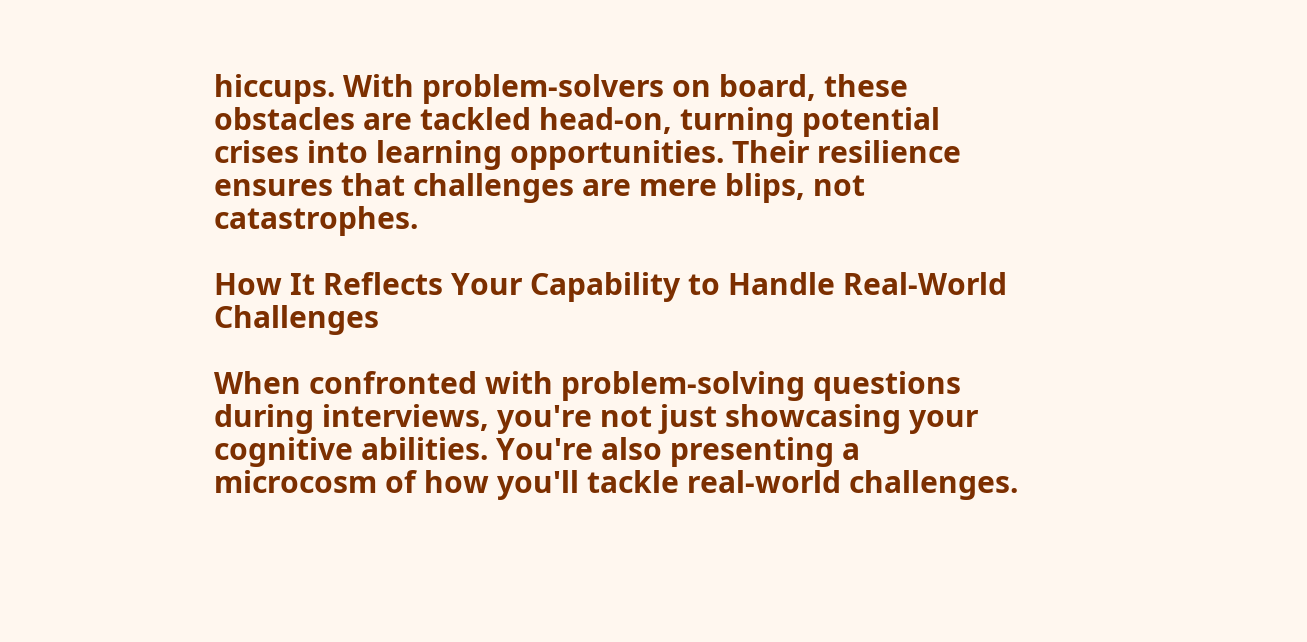hiccups. With problem-solvers on board, these obstacles are tackled head-on, turning potential crises into learning opportunities. Their resilience ensures that challenges are mere blips, not catastrophes.

How It Reflects Your Capability to Handle Real-World Challenges

When confronted with problem-solving questions during interviews, you're not just showcasing your cognitive abilities. You're also presenting a microcosm of how you'll tackle real-world challenges.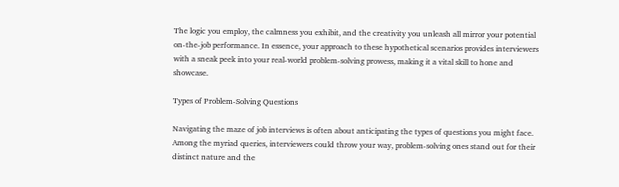The logic you employ, the calmness you exhibit, and the creativity you unleash all mirror your potential on-the-job performance. In essence, your approach to these hypothetical scenarios provides interviewers with a sneak peek into your real-world problem-solving prowess, making it a vital skill to hone and showcase.

Types of Problem-Solving Questions

Navigating the maze of job interviews is often about anticipating the types of questions you might face. Among the myriad queries, interviewers could throw your way, problem-solving ones stand out for their distinct nature and the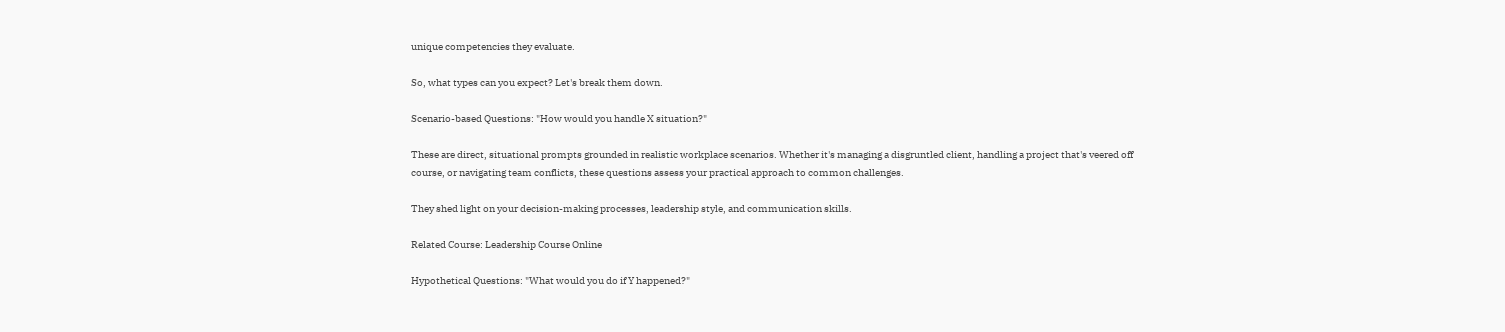unique competencies they evaluate.

So, what types can you expect? Let's break them down.

Scenario-based Questions: "How would you handle X situation?"

These are direct, situational prompts grounded in realistic workplace scenarios. Whether it's managing a disgruntled client, handling a project that's veered off course, or navigating team conflicts, these questions assess your practical approach to common challenges.

They shed light on your decision-making processes, leadership style, and communication skills.

Related Course: Leadership Course Online

Hypothetical Questions: "What would you do if Y happened?"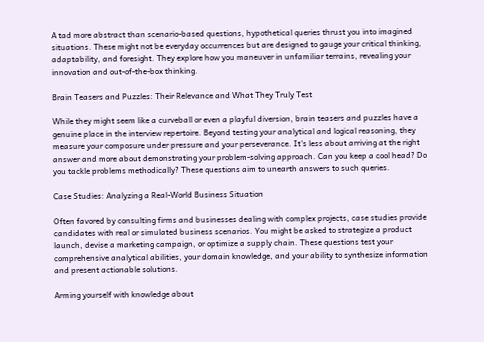A tad more abstract than scenario-based questions, hypothetical queries thrust you into imagined situations. These might not be everyday occurrences but are designed to gauge your critical thinking, adaptability, and foresight. They explore how you maneuver in unfamiliar terrains, revealing your innovation and out-of-the-box thinking.

Brain Teasers and Puzzles: Their Relevance and What They Truly Test

While they might seem like a curveball or even a playful diversion, brain teasers and puzzles have a genuine place in the interview repertoire. Beyond testing your analytical and logical reasoning, they measure your composure under pressure and your perseverance. It's less about arriving at the right answer and more about demonstrating your problem-solving approach. Can you keep a cool head? Do you tackle problems methodically? These questions aim to unearth answers to such queries.

Case Studies: Analyzing a Real-World Business Situation

Often favored by consulting firms and businesses dealing with complex projects, case studies provide candidates with real or simulated business scenarios. You might be asked to strategize a product launch, devise a marketing campaign, or optimize a supply chain. These questions test your comprehensive analytical abilities, your domain knowledge, and your ability to synthesize information and present actionable solutions.

Arming yourself with knowledge about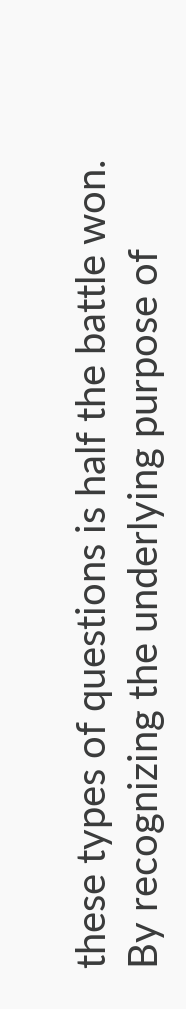these types of questions is half the battle won. By recognizing the underlying purpose of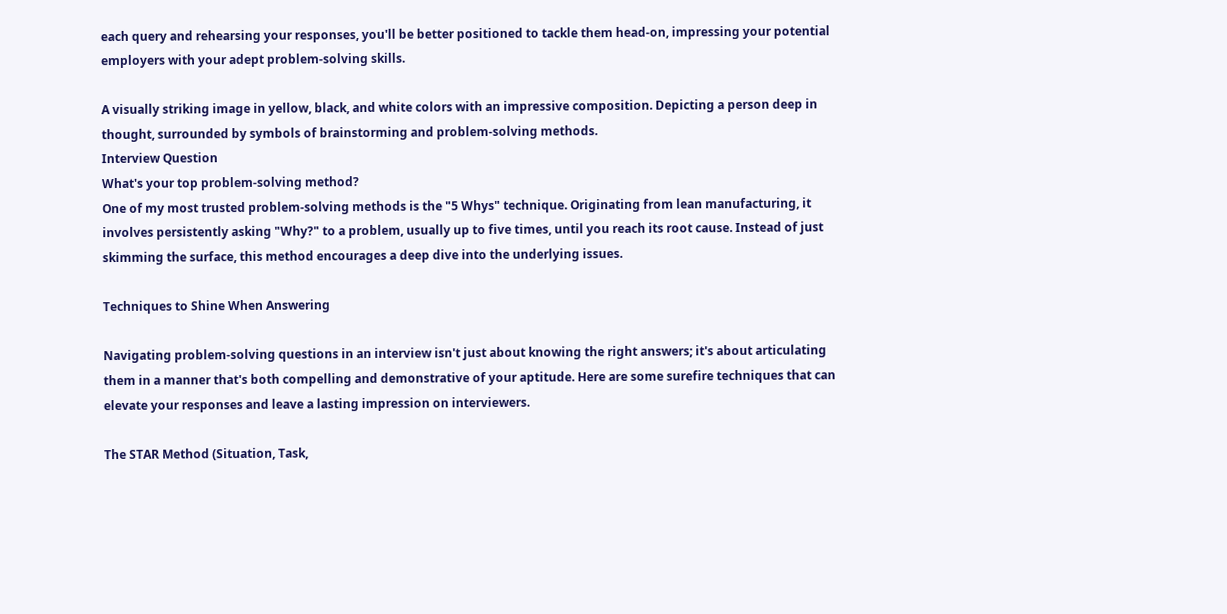each query and rehearsing your responses, you'll be better positioned to tackle them head-on, impressing your potential employers with your adept problem-solving skills.

A visually striking image in yellow, black, and white colors with an impressive composition. Depicting a person deep in thought, surrounded by symbols of brainstorming and problem-solving methods.
Interview Question
What's your top problem-solving method?
One of my most trusted problem-solving methods is the "5 Whys" technique. Originating from lean manufacturing, it involves persistently asking "Why?" to a problem, usually up to five times, until you reach its root cause. Instead of just skimming the surface, this method encourages a deep dive into the underlying issues.

Techniques to Shine When Answering

Navigating problem-solving questions in an interview isn't just about knowing the right answers; it's about articulating them in a manner that's both compelling and demonstrative of your aptitude. Here are some surefire techniques that can elevate your responses and leave a lasting impression on interviewers.

The STAR Method (Situation, Task,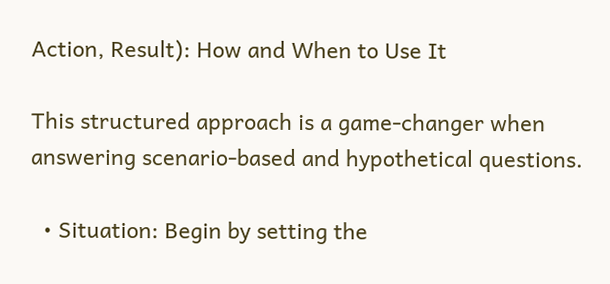Action, Result): How and When to Use It

This structured approach is a game-changer when answering scenario-based and hypothetical questions.

  • Situation: Begin by setting the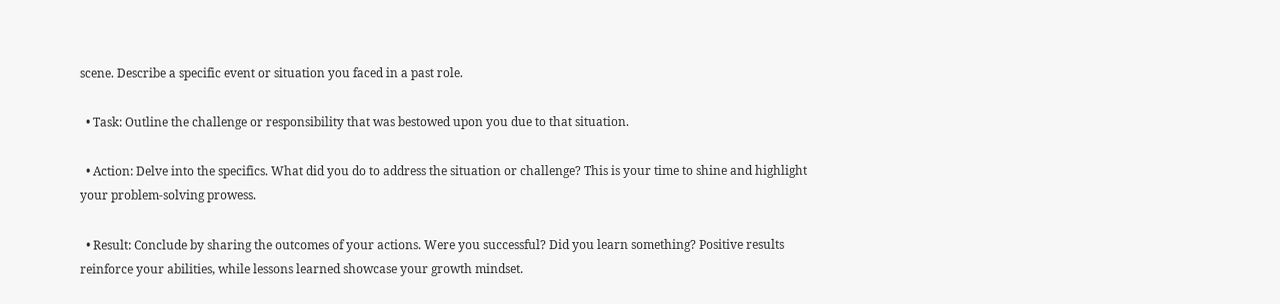scene. Describe a specific event or situation you faced in a past role.

  • Task: Outline the challenge or responsibility that was bestowed upon you due to that situation.

  • Action: Delve into the specifics. What did you do to address the situation or challenge? This is your time to shine and highlight your problem-solving prowess.

  • Result: Conclude by sharing the outcomes of your actions. Were you successful? Did you learn something? Positive results reinforce your abilities, while lessons learned showcase your growth mindset.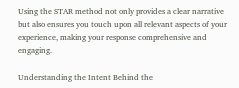Using the STAR method not only provides a clear narrative but also ensures you touch upon all relevant aspects of your experience, making your response comprehensive and engaging.

Understanding the Intent Behind the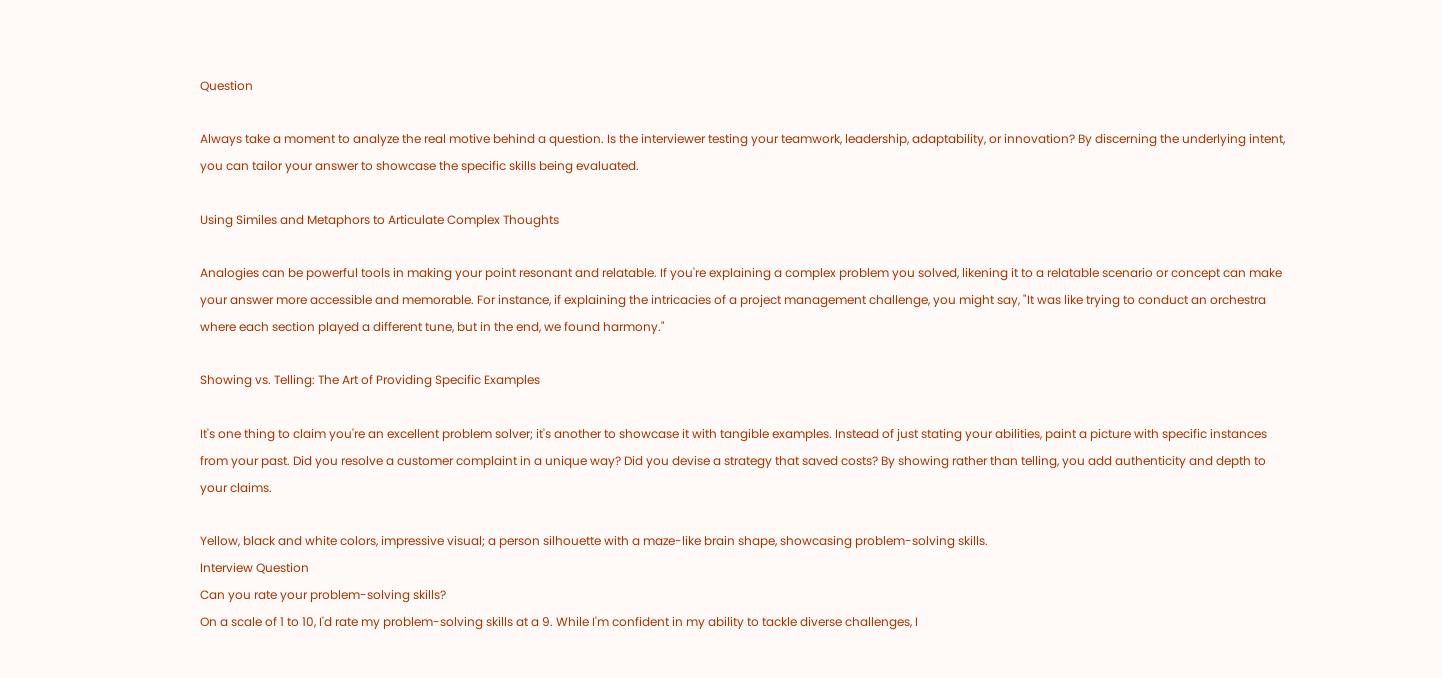Question

Always take a moment to analyze the real motive behind a question. Is the interviewer testing your teamwork, leadership, adaptability, or innovation? By discerning the underlying intent, you can tailor your answer to showcase the specific skills being evaluated.

Using Similes and Metaphors to Articulate Complex Thoughts

Analogies can be powerful tools in making your point resonant and relatable. If you're explaining a complex problem you solved, likening it to a relatable scenario or concept can make your answer more accessible and memorable. For instance, if explaining the intricacies of a project management challenge, you might say, "It was like trying to conduct an orchestra where each section played a different tune, but in the end, we found harmony."

Showing vs. Telling: The Art of Providing Specific Examples

It's one thing to claim you're an excellent problem solver; it's another to showcase it with tangible examples. Instead of just stating your abilities, paint a picture with specific instances from your past. Did you resolve a customer complaint in a unique way? Did you devise a strategy that saved costs? By showing rather than telling, you add authenticity and depth to your claims.

Yellow, black and white colors, impressive visual; a person silhouette with a maze-like brain shape, showcasing problem-solving skills.
Interview Question
Can you rate your problem-solving skills?
On a scale of 1 to 10, I'd rate my problem-solving skills at a 9. While I'm confident in my ability to tackle diverse challenges, I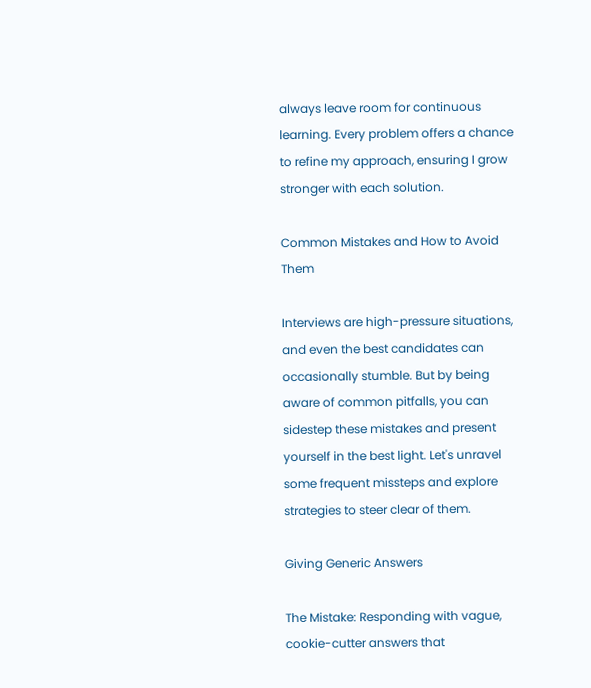always leave room for continuous learning. Every problem offers a chance to refine my approach, ensuring I grow stronger with each solution.

Common Mistakes and How to Avoid Them

Interviews are high-pressure situations, and even the best candidates can occasionally stumble. But by being aware of common pitfalls, you can sidestep these mistakes and present yourself in the best light. Let's unravel some frequent missteps and explore strategies to steer clear of them.

Giving Generic Answers

The Mistake: Responding with vague, cookie-cutter answers that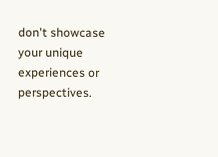don't showcase your unique experiences or perspectives.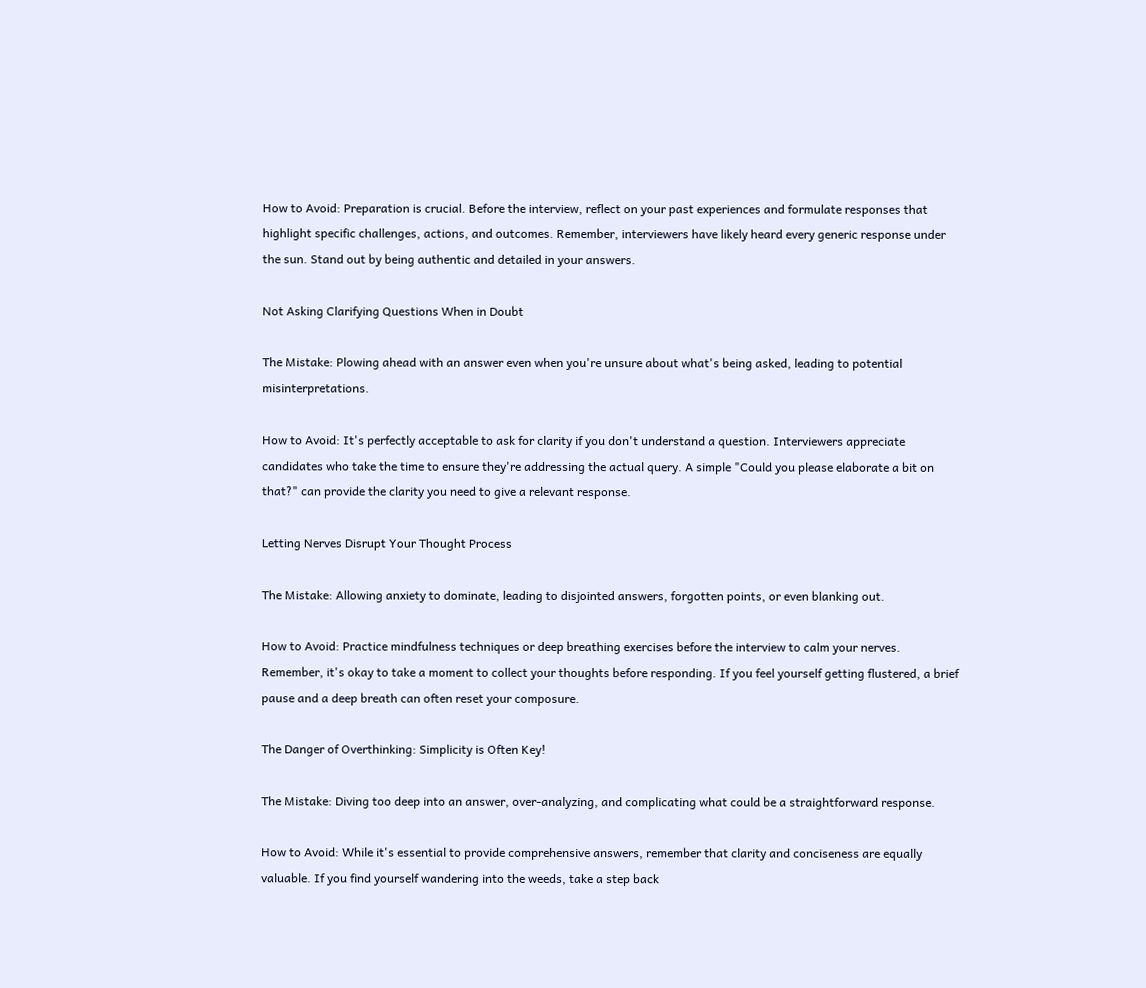How to Avoid: Preparation is crucial. Before the interview, reflect on your past experiences and formulate responses that highlight specific challenges, actions, and outcomes. Remember, interviewers have likely heard every generic response under the sun. Stand out by being authentic and detailed in your answers.

Not Asking Clarifying Questions When in Doubt

The Mistake: Plowing ahead with an answer even when you're unsure about what's being asked, leading to potential misinterpretations.

How to Avoid: It's perfectly acceptable to ask for clarity if you don't understand a question. Interviewers appreciate candidates who take the time to ensure they're addressing the actual query. A simple "Could you please elaborate a bit on that?" can provide the clarity you need to give a relevant response.

Letting Nerves Disrupt Your Thought Process

The Mistake: Allowing anxiety to dominate, leading to disjointed answers, forgotten points, or even blanking out.

How to Avoid: Practice mindfulness techniques or deep breathing exercises before the interview to calm your nerves. Remember, it's okay to take a moment to collect your thoughts before responding. If you feel yourself getting flustered, a brief pause and a deep breath can often reset your composure.

The Danger of Overthinking: Simplicity is Often Key!

The Mistake: Diving too deep into an answer, over-analyzing, and complicating what could be a straightforward response.

How to Avoid: While it's essential to provide comprehensive answers, remember that clarity and conciseness are equally valuable. If you find yourself wandering into the weeds, take a step back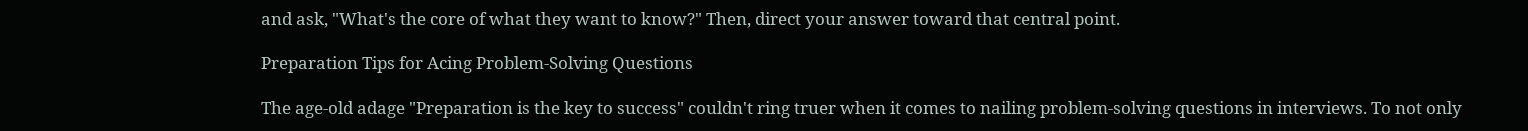and ask, "What's the core of what they want to know?" Then, direct your answer toward that central point.

Preparation Tips for Acing Problem-Solving Questions

The age-old adage "Preparation is the key to success" couldn't ring truer when it comes to nailing problem-solving questions in interviews. To not only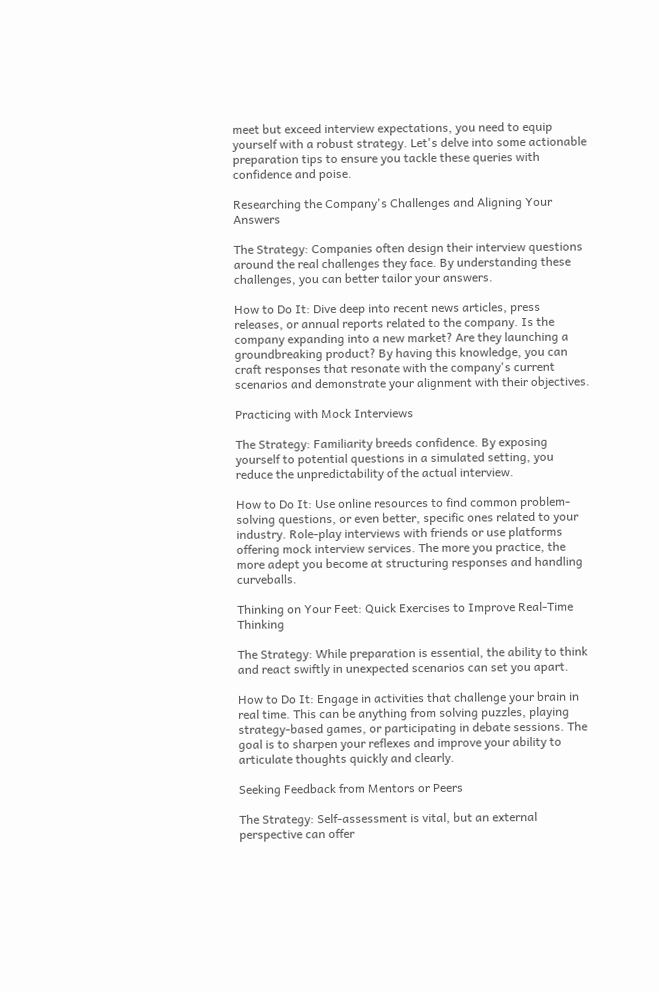meet but exceed interview expectations, you need to equip yourself with a robust strategy. Let's delve into some actionable preparation tips to ensure you tackle these queries with confidence and poise.

Researching the Company's Challenges and Aligning Your Answers

The Strategy: Companies often design their interview questions around the real challenges they face. By understanding these challenges, you can better tailor your answers.

How to Do It: Dive deep into recent news articles, press releases, or annual reports related to the company. Is the company expanding into a new market? Are they launching a groundbreaking product? By having this knowledge, you can craft responses that resonate with the company's current scenarios and demonstrate your alignment with their objectives.

Practicing with Mock Interviews

The Strategy: Familiarity breeds confidence. By exposing yourself to potential questions in a simulated setting, you reduce the unpredictability of the actual interview.

How to Do It: Use online resources to find common problem-solving questions, or even better, specific ones related to your industry. Role-play interviews with friends or use platforms offering mock interview services. The more you practice, the more adept you become at structuring responses and handling curveballs.

Thinking on Your Feet: Quick Exercises to Improve Real-Time Thinking

The Strategy: While preparation is essential, the ability to think and react swiftly in unexpected scenarios can set you apart.

How to Do It: Engage in activities that challenge your brain in real time. This can be anything from solving puzzles, playing strategy-based games, or participating in debate sessions. The goal is to sharpen your reflexes and improve your ability to articulate thoughts quickly and clearly.

Seeking Feedback from Mentors or Peers

The Strategy: Self-assessment is vital, but an external perspective can offer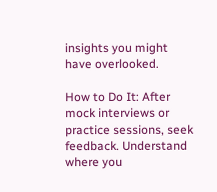insights you might have overlooked.

How to Do It: After mock interviews or practice sessions, seek feedback. Understand where you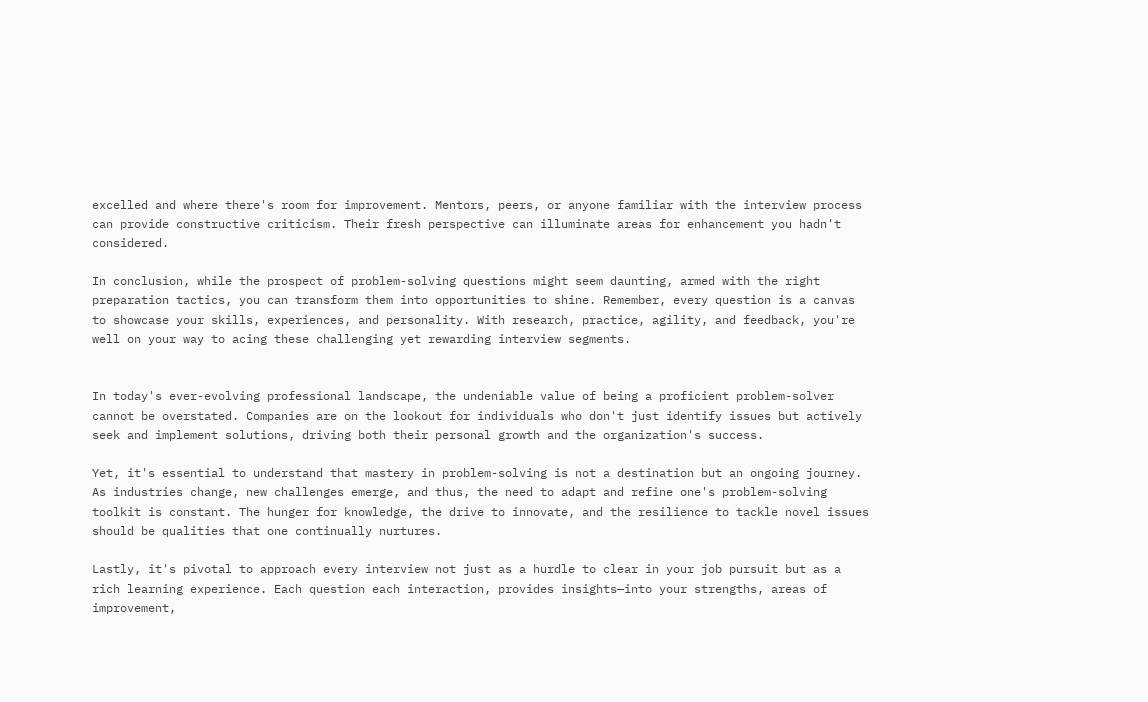excelled and where there's room for improvement. Mentors, peers, or anyone familiar with the interview process can provide constructive criticism. Their fresh perspective can illuminate areas for enhancement you hadn't considered.

In conclusion, while the prospect of problem-solving questions might seem daunting, armed with the right preparation tactics, you can transform them into opportunities to shine. Remember, every question is a canvas to showcase your skills, experiences, and personality. With research, practice, agility, and feedback, you're well on your way to acing these challenging yet rewarding interview segments.


In today's ever-evolving professional landscape, the undeniable value of being a proficient problem-solver cannot be overstated. Companies are on the lookout for individuals who don't just identify issues but actively seek and implement solutions, driving both their personal growth and the organization's success.

Yet, it's essential to understand that mastery in problem-solving is not a destination but an ongoing journey. As industries change, new challenges emerge, and thus, the need to adapt and refine one's problem-solving toolkit is constant. The hunger for knowledge, the drive to innovate, and the resilience to tackle novel issues should be qualities that one continually nurtures.

Lastly, it's pivotal to approach every interview not just as a hurdle to clear in your job pursuit but as a rich learning experience. Each question each interaction, provides insights—into your strengths, areas of improvement,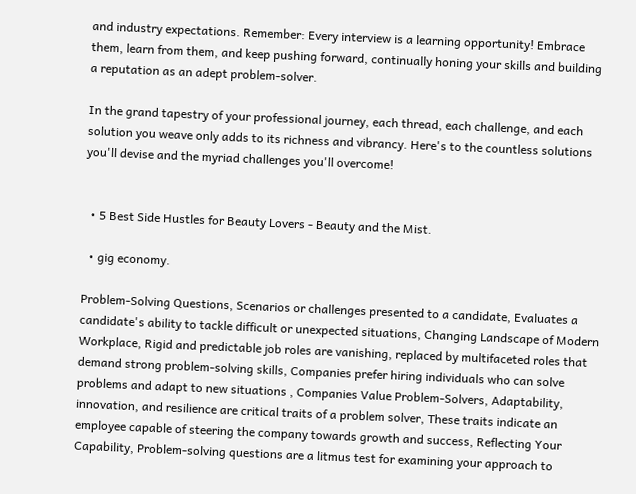and industry expectations. Remember: Every interview is a learning opportunity! Embrace them, learn from them, and keep pushing forward, continually honing your skills and building a reputation as an adept problem-solver.

In the grand tapestry of your professional journey, each thread, each challenge, and each solution you weave only adds to its richness and vibrancy. Here's to the countless solutions you'll devise and the myriad challenges you'll overcome!


  • 5 Best Side Hustles for Beauty Lovers - Beauty and the Mist.

  • gig economy.

Problem-Solving Questions, Scenarios or challenges presented to a candidate, Evaluates a candidate's ability to tackle difficult or unexpected situations, Changing Landscape of Modern Workplace, Rigid and predictable job roles are vanishing, replaced by multifaceted roles that demand strong problem-solving skills, Companies prefer hiring individuals who can solve problems and adapt to new situations , Companies Value Problem-Solvers, Adaptability, innovation, and resilience are critical traits of a problem solver, These traits indicate an employee capable of steering the company towards growth and success, Reflecting Your Capability, Problem-solving questions are a litmus test for examining your approach to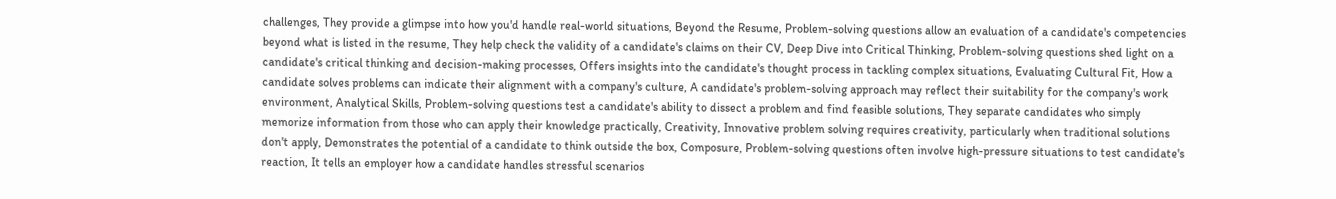challenges, They provide a glimpse into how you'd handle real-world situations, Beyond the Resume, Problem-solving questions allow an evaluation of a candidate's competencies beyond what is listed in the resume, They help check the validity of a candidate's claims on their CV, Deep Dive into Critical Thinking, Problem-solving questions shed light on a candidate's critical thinking and decision-making processes, Offers insights into the candidate's thought process in tackling complex situations, Evaluating Cultural Fit, How a candidate solves problems can indicate their alignment with a company's culture, A candidate's problem-solving approach may reflect their suitability for the company's work environment, Analytical Skills, Problem-solving questions test a candidate's ability to dissect a problem and find feasible solutions, They separate candidates who simply memorize information from those who can apply their knowledge practically, Creativity, Innovative problem solving requires creativity, particularly when traditional solutions don't apply, Demonstrates the potential of a candidate to think outside the box, Composure, Problem-solving questions often involve high-pressure situations to test candidate's reaction, It tells an employer how a candidate handles stressful scenarios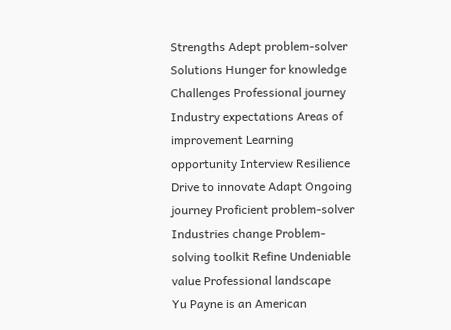Strengths Adept problem-solver Solutions Hunger for knowledge Challenges Professional journey Industry expectations Areas of improvement Learning opportunity Interview Resilience Drive to innovate Adapt Ongoing journey Proficient problem-solver Industries change Problem-solving toolkit Refine Undeniable value Professional landscape
Yu Payne is an American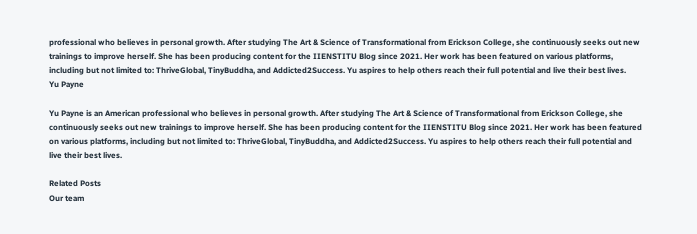professional who believes in personal growth. After studying The Art & Science of Transformational from Erickson College, she continuously seeks out new trainings to improve herself. She has been producing content for the IIENSTITU Blog since 2021. Her work has been featured on various platforms, including but not limited to: ThriveGlobal, TinyBuddha, and Addicted2Success. Yu aspires to help others reach their full potential and live their best lives.
Yu Payne

Yu Payne is an American professional who believes in personal growth. After studying The Art & Science of Transformational from Erickson College, she continuously seeks out new trainings to improve herself. She has been producing content for the IIENSTITU Blog since 2021. Her work has been featured on various platforms, including but not limited to: ThriveGlobal, TinyBuddha, and Addicted2Success. Yu aspires to help others reach their full potential and live their best lives.

Related Posts
Our team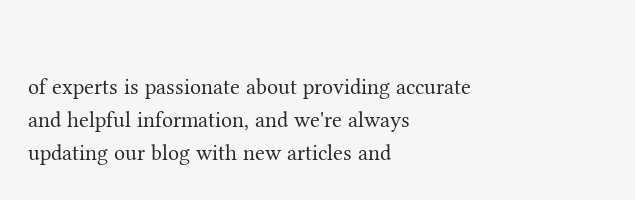of experts is passionate about providing accurate and helpful information, and we're always updating our blog with new articles and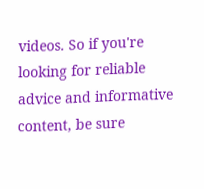videos. So if you're looking for reliable advice and informative content, be sure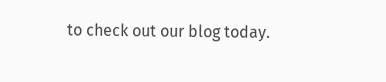to check out our blog today.